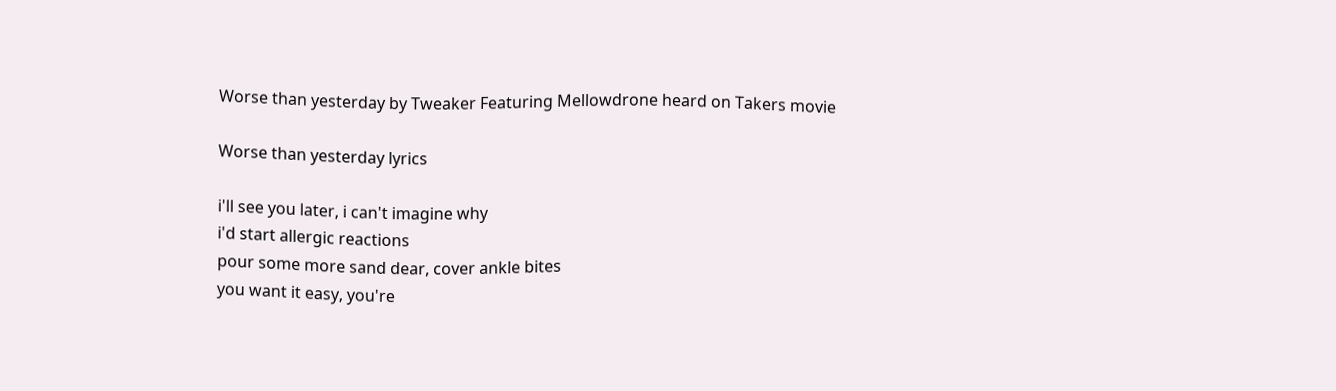Worse than yesterday by Tweaker Featuring Mellowdrone heard on Takers movie

Worse than yesterday lyrics

i'll see you later, i can't imagine why
i'd start allergic reactions
pour some more sand dear, cover ankle bites
you want it easy, you're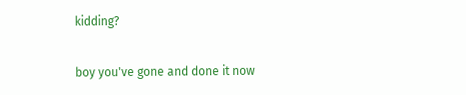kidding?

boy you've gone and done it now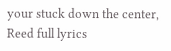your stuck down the center,
Reed full lyrics